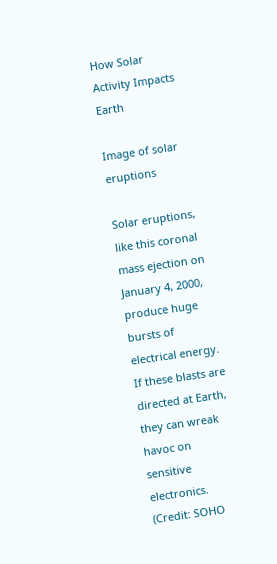How Solar Activity Impacts Earth

Image of solar eruptions

Solar eruptions, like this coronal mass ejection on January 4, 2000, produce huge bursts of electrical energy. If these blasts are directed at Earth, they can wreak havoc on sensitive electronics. (Credit: SOHO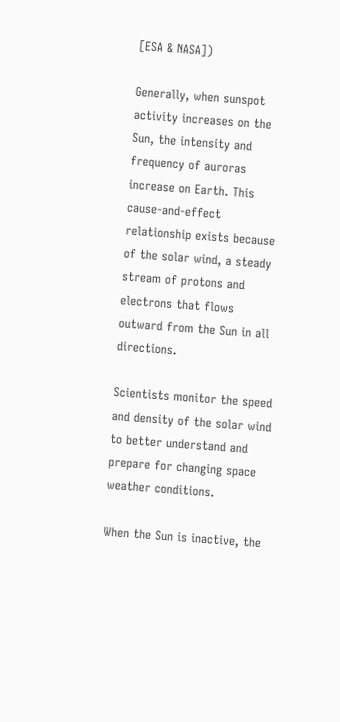[ESA & NASA])

Generally, when sunspot activity increases on the Sun, the intensity and frequency of auroras increase on Earth. This cause-and-effect relationship exists because of the solar wind, a steady stream of protons and electrons that flows outward from the Sun in all directions.

Scientists monitor the speed and density of the solar wind to better understand and prepare for changing space weather conditions.

When the Sun is inactive, the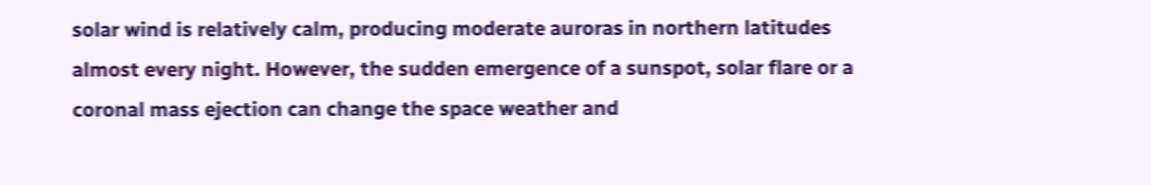solar wind is relatively calm, producing moderate auroras in northern latitudes almost every night. However, the sudden emergence of a sunspot, solar flare or a coronal mass ejection can change the space weather and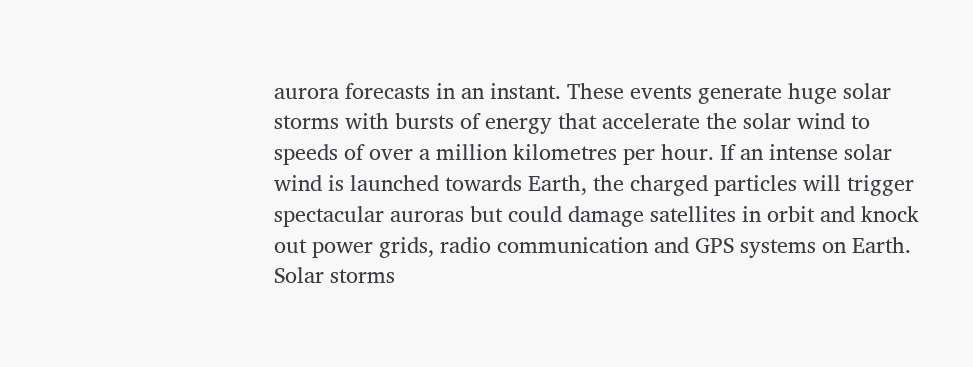aurora forecasts in an instant. These events generate huge solar storms with bursts of energy that accelerate the solar wind to speeds of over a million kilometres per hour. If an intense solar wind is launched towards Earth, the charged particles will trigger spectacular auroras but could damage satellites in orbit and knock out power grids, radio communication and GPS systems on Earth. Solar storms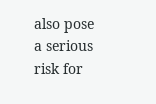also pose a serious risk for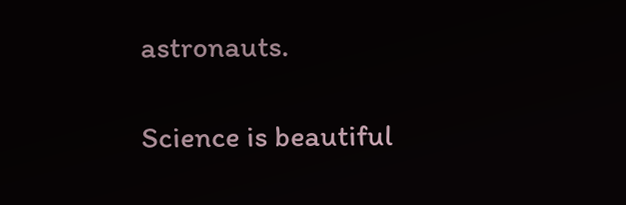astronauts.

Science is beautiful